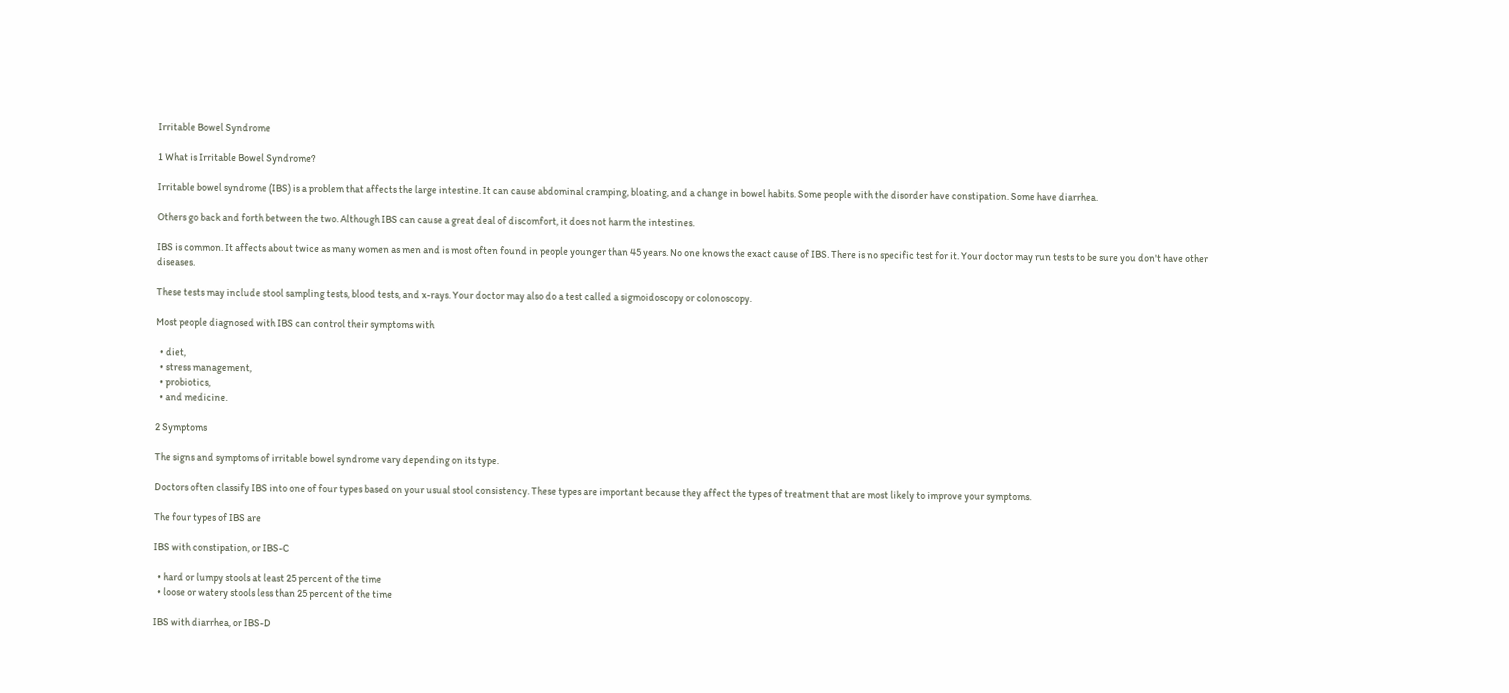Irritable Bowel Syndrome

1 What is Irritable Bowel Syndrome?

Irritable bowel syndrome (IBS) is a problem that affects the large intestine. It can cause abdominal cramping, bloating, and a change in bowel habits. Some people with the disorder have constipation. Some have diarrhea.

Others go back and forth between the two. Although IBS can cause a great deal of discomfort, it does not harm the intestines.

IBS is common. It affects about twice as many women as men and is most often found in people younger than 45 years. No one knows the exact cause of IBS. There is no specific test for it. Your doctor may run tests to be sure you don't have other diseases.

These tests may include stool sampling tests, blood tests, and x-rays. Your doctor may also do a test called a sigmoidoscopy or colonoscopy.

Most people diagnosed with IBS can control their symptoms with

  • diet,
  • stress management,
  • probiotics,
  • and medicine.

2 Symptoms

The signs and symptoms of irritable bowel syndrome vary depending on its type.

Doctors often classify IBS into one of four types based on your usual stool consistency. These types are important because they affect the types of treatment that are most likely to improve your symptoms.

The four types of IBS are

IBS with constipation, or IBS-C

  • hard or lumpy stools at least 25 percent of the time
  • loose or watery stools less than 25 percent of the time

IBS with diarrhea, or IBS-D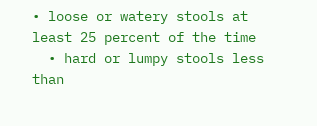• loose or watery stools at least 25 percent of the time
  • hard or lumpy stools less than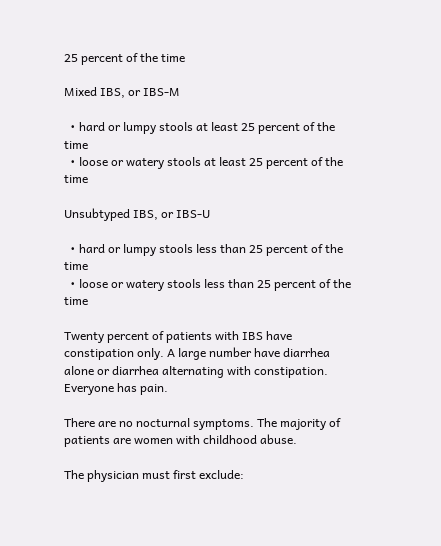25 percent of the time

Mixed IBS, or IBS-M

  • hard or lumpy stools at least 25 percent of the time
  • loose or watery stools at least 25 percent of the time

Unsubtyped IBS, or IBS-U

  • hard or lumpy stools less than 25 percent of the time
  • loose or watery stools less than 25 percent of the time

Twenty percent of patients with IBS have constipation only. A large number have diarrhea alone or diarrhea alternating with constipation. Everyone has pain.

There are no nocturnal symptoms. The majority of patients are women with childhood abuse.

The physician must first exclude: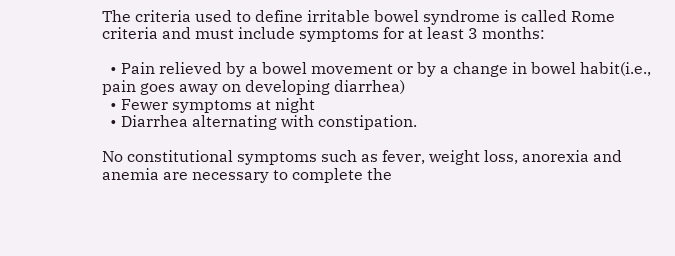The criteria used to define irritable bowel syndrome is called Rome criteria and must include symptoms for at least 3 months:

  • Pain relieved by a bowel movement or by a change in bowel habit(i.e., pain goes away on developing diarrhea)
  • Fewer symptoms at night
  • Diarrhea alternating with constipation.

No constitutional symptoms such as fever, weight loss, anorexia and anemia are necessary to complete the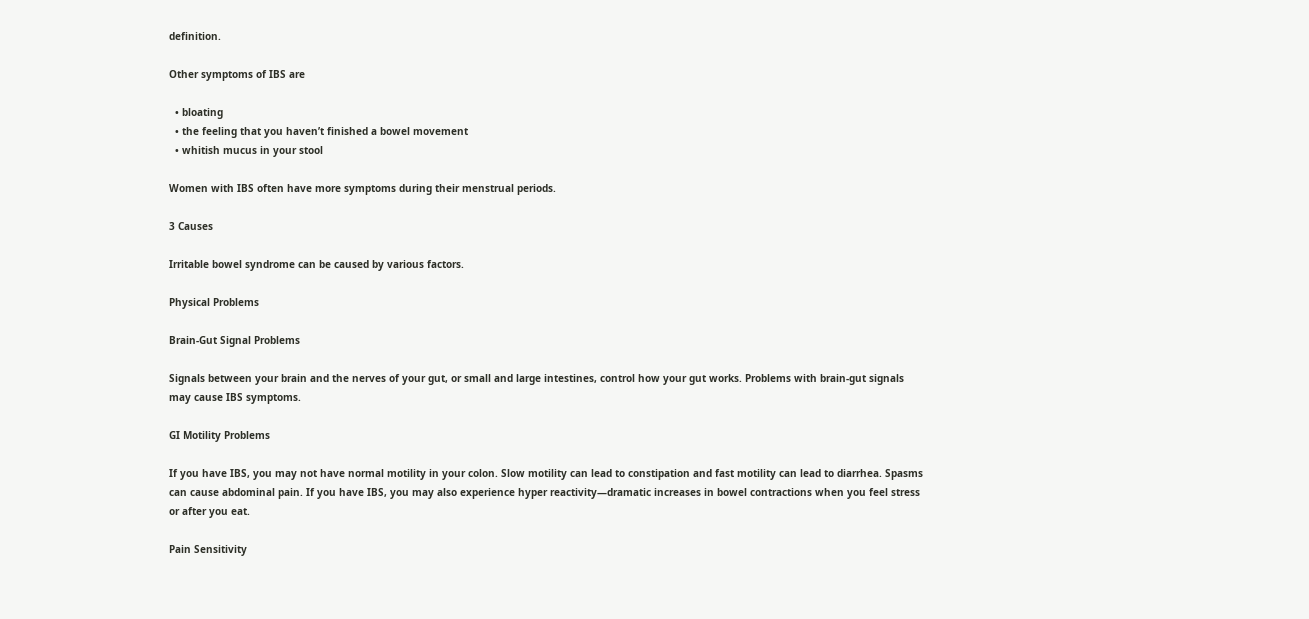definition.

Other symptoms of IBS are

  • bloating
  • the feeling that you haven’t finished a bowel movement
  • whitish mucus in your stool

Women with IBS often have more symptoms during their menstrual periods.

3 Causes

Irritable bowel syndrome can be caused by various factors.

Physical Problems

Brain-Gut Signal Problems

Signals between your brain and the nerves of your gut, or small and large intestines, control how your gut works. Problems with brain-gut signals may cause IBS symptoms.

GI Motility Problems

If you have IBS, you may not have normal motility in your colon. Slow motility can lead to constipation and fast motility can lead to diarrhea. Spasms can cause abdominal pain. If you have IBS, you may also experience hyper reactivity—dramatic increases in bowel contractions when you feel stress or after you eat.

Pain Sensitivity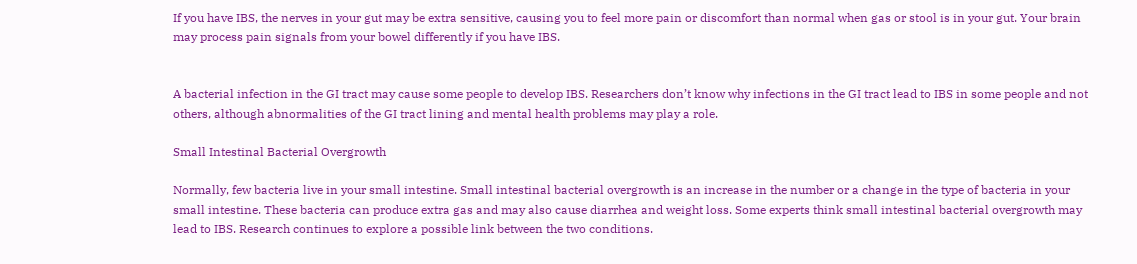If you have IBS, the nerves in your gut may be extra sensitive, causing you to feel more pain or discomfort than normal when gas or stool is in your gut. Your brain may process pain signals from your bowel differently if you have IBS.


A bacterial infection in the GI tract may cause some people to develop IBS. Researchers don’t know why infections in the GI tract lead to IBS in some people and not others, although abnormalities of the GI tract lining and mental health problems may play a role.

Small Intestinal Bacterial Overgrowth

Normally, few bacteria live in your small intestine. Small intestinal bacterial overgrowth is an increase in the number or a change in the type of bacteria in your small intestine. These bacteria can produce extra gas and may also cause diarrhea and weight loss. Some experts think small intestinal bacterial overgrowth may lead to IBS. Research continues to explore a possible link between the two conditions.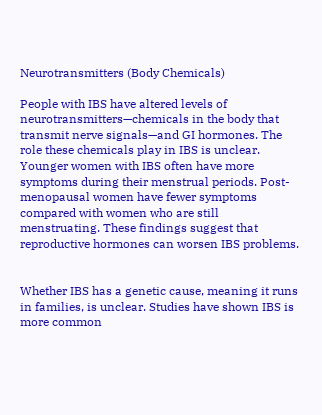Neurotransmitters (Body Chemicals)

People with IBS have altered levels of neurotransmitters—chemicals in the body that transmit nerve signals—and GI hormones. The role these chemicals play in IBS is unclear.
Younger women with IBS often have more symptoms during their menstrual periods. Post-menopausal women have fewer symptoms compared with women who are still menstruating. These findings suggest that reproductive hormones can worsen IBS problems.


Whether IBS has a genetic cause, meaning it runs in families, is unclear. Studies have shown IBS is more common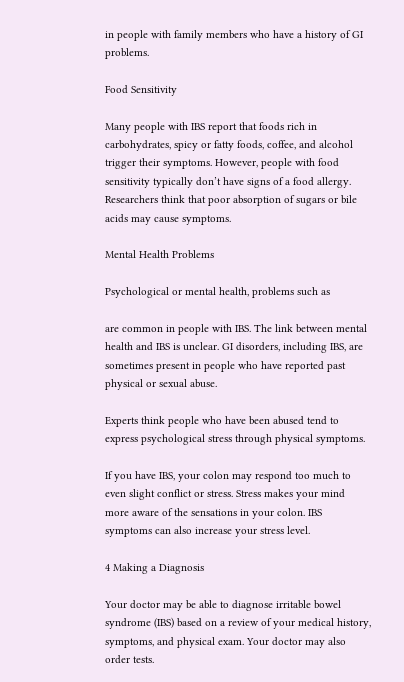in people with family members who have a history of GI problems.

Food Sensitivity

Many people with IBS report that foods rich in carbohydrates, spicy or fatty foods, coffee, and alcohol trigger their symptoms. However, people with food sensitivity typically don’t have signs of a food allergy. Researchers think that poor absorption of sugars or bile acids may cause symptoms.

Mental Health Problems

Psychological or mental health, problems such as

are common in people with IBS. The link between mental health and IBS is unclear. GI disorders, including IBS, are sometimes present in people who have reported past physical or sexual abuse.

Experts think people who have been abused tend to express psychological stress through physical symptoms.

If you have IBS, your colon may respond too much to even slight conflict or stress. Stress makes your mind more aware of the sensations in your colon. IBS symptoms can also increase your stress level.

4 Making a Diagnosis

Your doctor may be able to diagnose irritable bowel syndrome (IBS) based on a review of your medical history, symptoms, and physical exam. Your doctor may also order tests.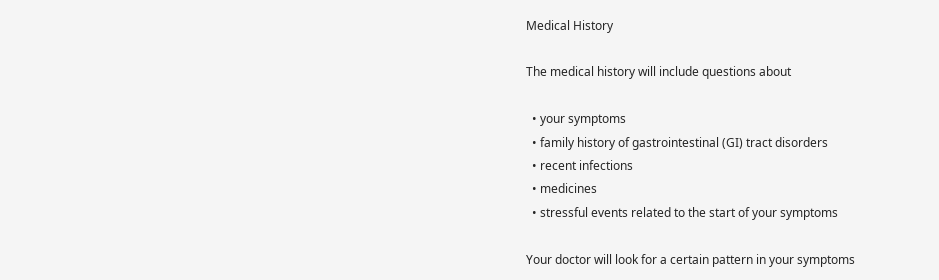Medical History

The medical history will include questions about

  • your symptoms
  • family history of gastrointestinal (GI) tract disorders
  • recent infections
  • medicines
  • stressful events related to the start of your symptoms

Your doctor will look for a certain pattern in your symptoms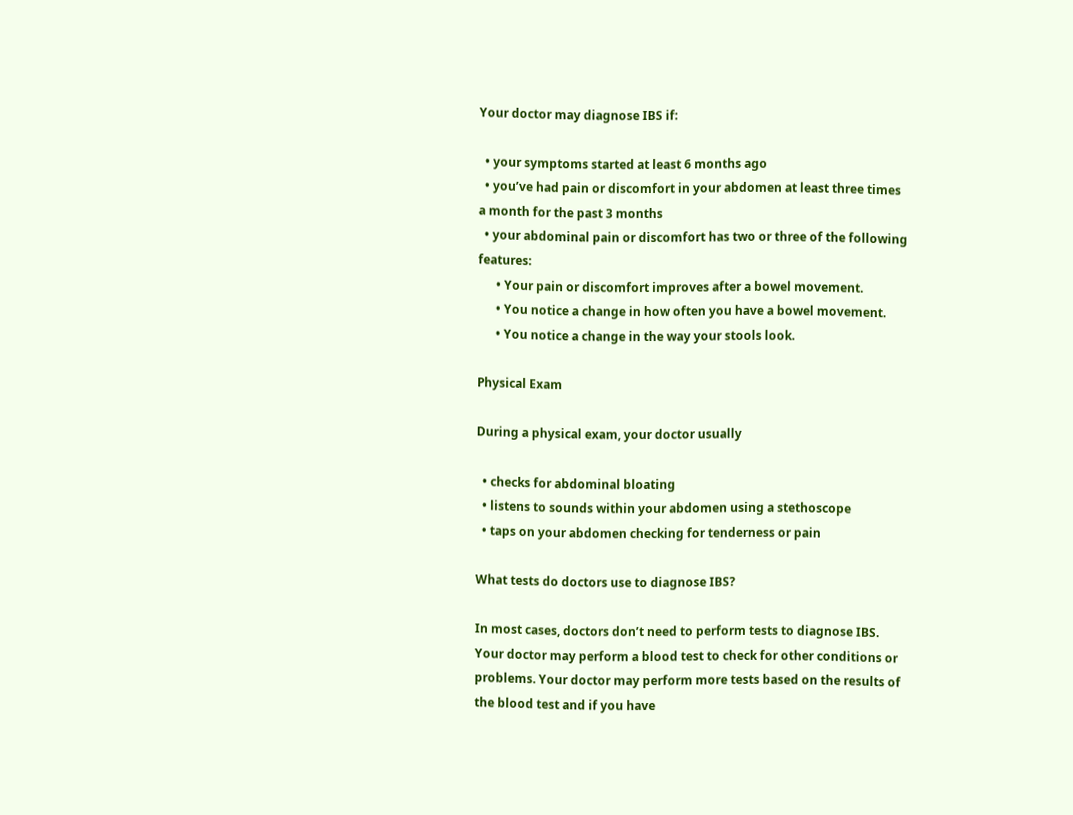Your doctor may diagnose IBS if:

  • your symptoms started at least 6 months ago
  • you’ve had pain or discomfort in your abdomen at least three times a month for the past 3 months
  • your abdominal pain or discomfort has two or three of the following features:
      • Your pain or discomfort improves after a bowel movement.
      • You notice a change in how often you have a bowel movement.
      • You notice a change in the way your stools look.

Physical Exam

During a physical exam, your doctor usually

  • checks for abdominal bloating
  • listens to sounds within your abdomen using a stethoscope
  • taps on your abdomen checking for tenderness or pain

What tests do doctors use to diagnose IBS?

In most cases, doctors don’t need to perform tests to diagnose IBS. Your doctor may perform a blood test to check for other conditions or problems. Your doctor may perform more tests based on the results of the blood test and if you have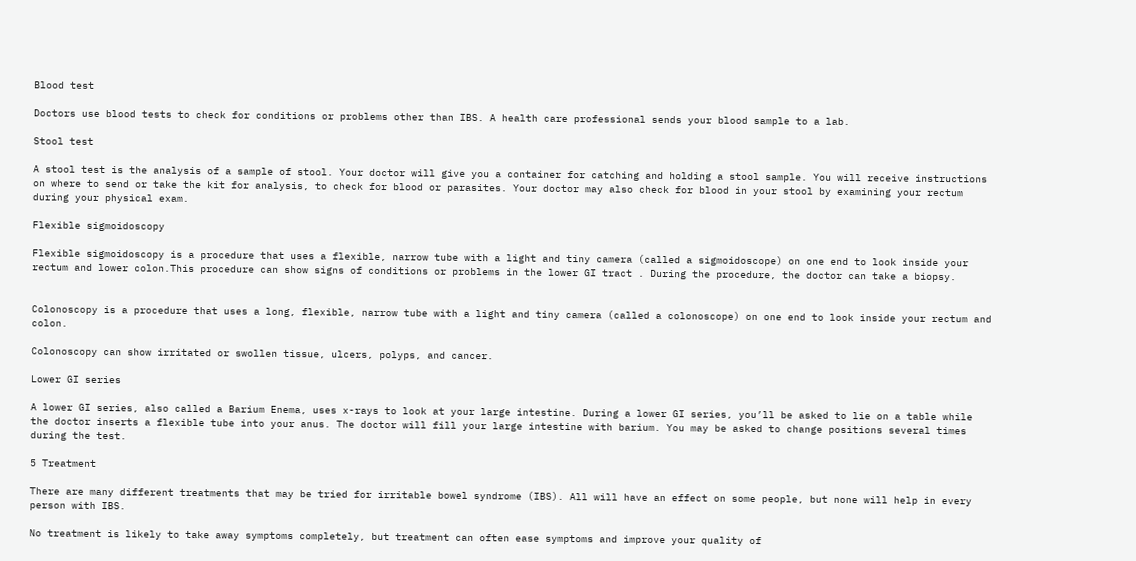Blood test

Doctors use blood tests to check for conditions or problems other than IBS. A health care professional sends your blood sample to a lab.

Stool test

A stool test is the analysis of a sample of stool. Your doctor will give you a container for catching and holding a stool sample. You will receive instructions on where to send or take the kit for analysis, to check for blood or parasites. Your doctor may also check for blood in your stool by examining your rectum during your physical exam.

Flexible sigmoidoscopy

Flexible sigmoidoscopy is a procedure that uses a flexible, narrow tube with a light and tiny camera (called a sigmoidoscope) on one end to look inside your rectum and lower colon.This procedure can show signs of conditions or problems in the lower GI tract . During the procedure, the doctor can take a biopsy.


Colonoscopy is a procedure that uses a long, flexible, narrow tube with a light and tiny camera (called a colonoscope) on one end to look inside your rectum and colon.

Colonoscopy can show irritated or swollen tissue, ulcers, polyps, and cancer.

Lower GI series

A lower GI series, also called a Barium Enema, uses x-rays to look at your large intestine. During a lower GI series, you’ll be asked to lie on a table while the doctor inserts a flexible tube into your anus. The doctor will fill your large intestine with barium. You may be asked to change positions several times during the test.

5 Treatment

There are many different treatments that may be tried for irritable bowel syndrome (IBS). All will have an effect on some people, but none will help in every person with IBS.

No treatment is likely to take away symptoms completely, but treatment can often ease symptoms and improve your quality of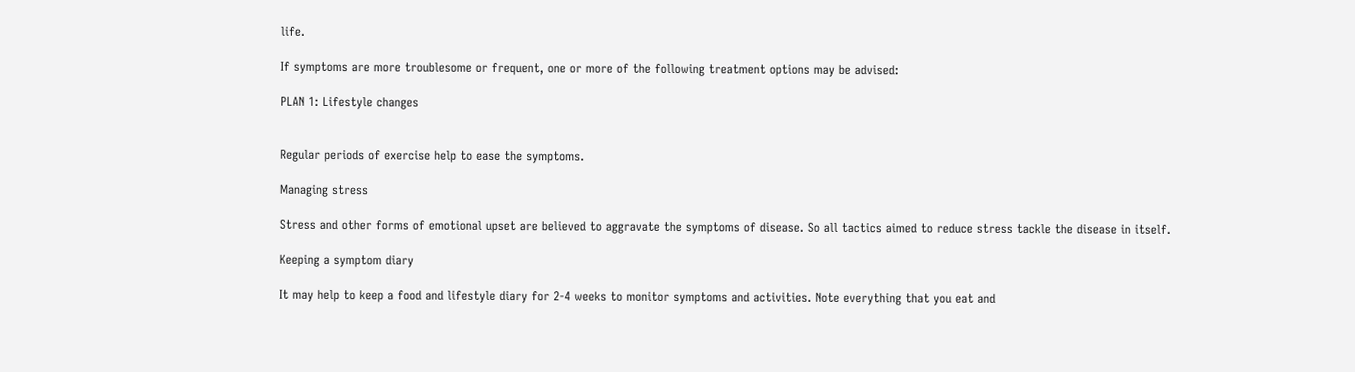life.

If symptoms are more troublesome or frequent, one or more of the following treatment options may be advised:

PLAN 1: Lifestyle changes


Regular periods of exercise help to ease the symptoms.

Managing stress

Stress and other forms of emotional upset are believed to aggravate the symptoms of disease. So all tactics aimed to reduce stress tackle the disease in itself.

Keeping a symptom diary

It may help to keep a food and lifestyle diary for 2-4 weeks to monitor symptoms and activities. Note everything that you eat and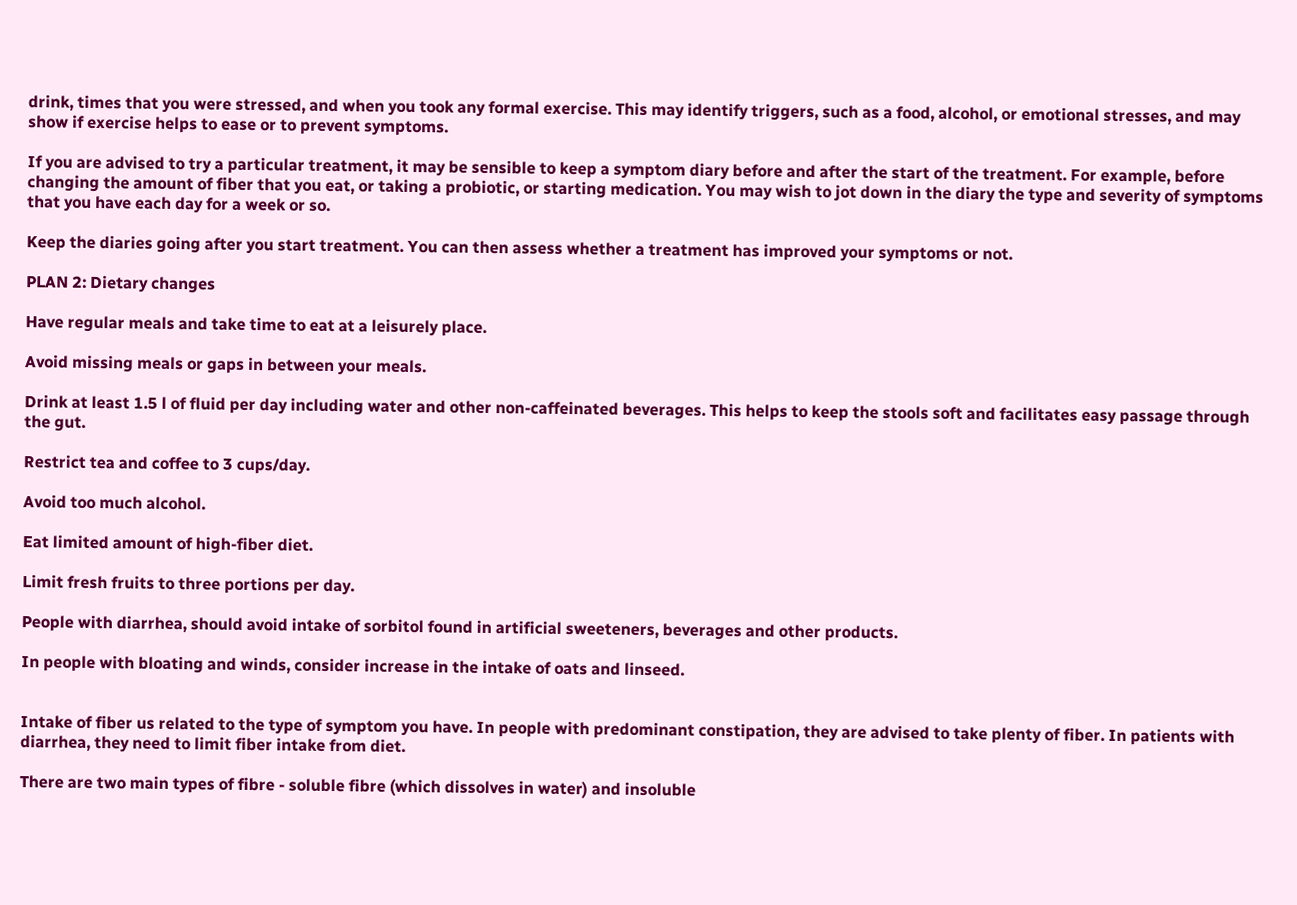drink, times that you were stressed, and when you took any formal exercise. This may identify triggers, such as a food, alcohol, or emotional stresses, and may show if exercise helps to ease or to prevent symptoms.

If you are advised to try a particular treatment, it may be sensible to keep a symptom diary before and after the start of the treatment. For example, before changing the amount of fiber that you eat, or taking a probiotic, or starting medication. You may wish to jot down in the diary the type and severity of symptoms that you have each day for a week or so.

Keep the diaries going after you start treatment. You can then assess whether a treatment has improved your symptoms or not.

PLAN 2: Dietary changes

Have regular meals and take time to eat at a leisurely place.

Avoid missing meals or gaps in between your meals.

Drink at least 1.5 l of fluid per day including water and other non-caffeinated beverages. This helps to keep the stools soft and facilitates easy passage through the gut.

Restrict tea and coffee to 3 cups/day.

Avoid too much alcohol.

Eat limited amount of high-fiber diet.

Limit fresh fruits to three portions per day.

People with diarrhea, should avoid intake of sorbitol found in artificial sweeteners, beverages and other products.

In people with bloating and winds, consider increase in the intake of oats and linseed.


Intake of fiber us related to the type of symptom you have. In people with predominant constipation, they are advised to take plenty of fiber. In patients with diarrhea, they need to limit fiber intake from diet.

There are two main types of fibre - soluble fibre (which dissolves in water) and insoluble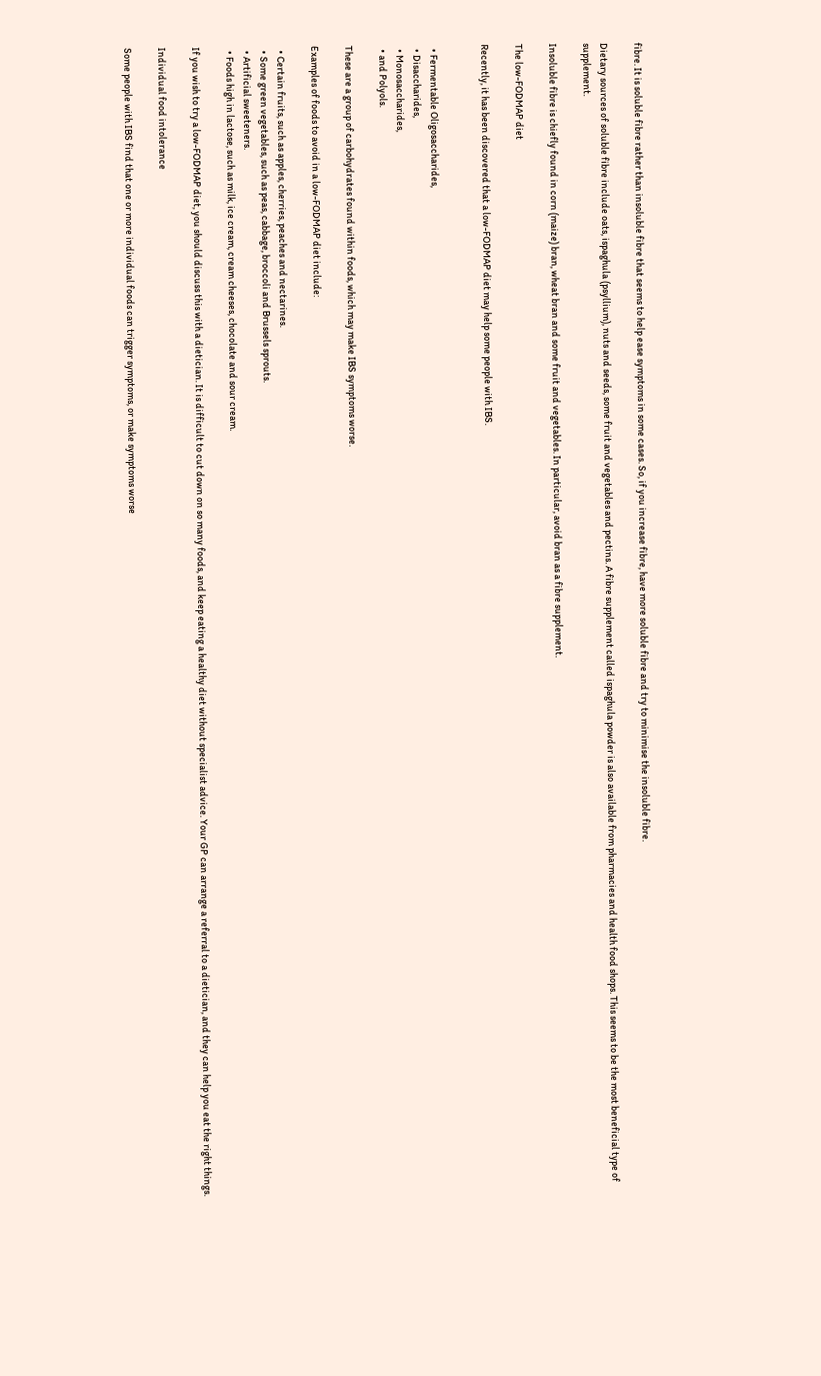fibre. It is soluble fibre rather than insoluble fibre that seems to help ease symptoms in some cases. So, if you increase fibre, have more soluble fibre and try to minimise the insoluble fibre.

Dietary sources of soluble fibre include oats, ispaghula (psyllium), nuts and seeds, some fruit and vegetables and pectins. A fibre supplement called ispaghula powder is also available from pharmacies and health food shops. This seems to be the most beneficial type of supplement.

Insoluble fibre is chiefly found in corn (maize) bran, wheat bran and some fruit and vegetables. In particular, avoid bran as a fibre supplement.

The low-FODMAP diet

Recently, it has been discovered that a low-FODMAP diet may help some people with IBS.


  • Fermentable Oligosaccharides,
  • Disaccharides,
  • Monosaccharides,
  • and Polyols.

These are a group of carbohydrates found within foods, which may make IBS symptoms worse.

Examples of foods to avoid in a low-FODMAP diet include:

  • Certain fruits, such as apples, cherries, peaches and nectarines.
  • Some green vegetables, such as peas, cabbage, broccoli and Brussels sprouts.
  • Artificial sweeteners.
  • Foods high in lactose, such as milk, ice cream, cream cheeses, chocolate and sour cream.

If you wish to try a low-FODMAP diet, you should discuss this with a dietician. It is difficult to cut down on so many foods, and keep eating a healthy diet without specialist advice. Your GP can arrange a referral to a dietician, and they can help you eat the right things.

Individual food intolerance

Some people with IBS find that one or more individual foods can trigger symptoms, or make symptoms worse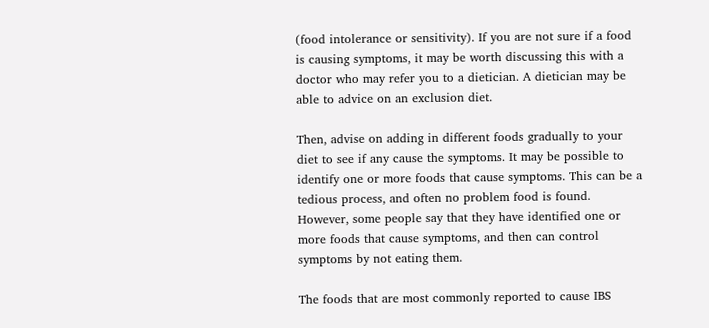(food intolerance or sensitivity). If you are not sure if a food is causing symptoms, it may be worth discussing this with a doctor who may refer you to a dietician. A dietician may be able to advice on an exclusion diet.

Then, advise on adding in different foods gradually to your diet to see if any cause the symptoms. It may be possible to identify one or more foods that cause symptoms. This can be a tedious process, and often no problem food is found. However, some people say that they have identified one or more foods that cause symptoms, and then can control symptoms by not eating them.

The foods that are most commonly reported to cause IBS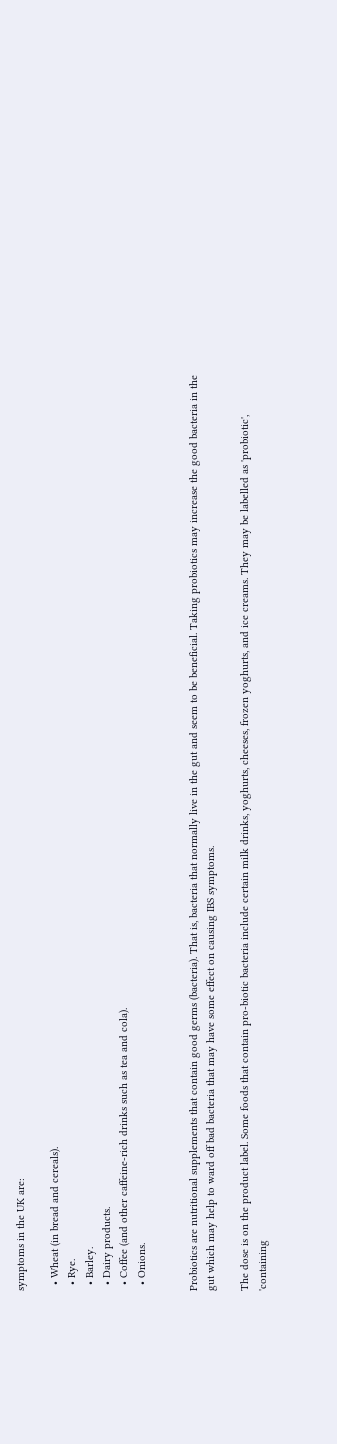symptoms in the UK are:

  • Wheat (in bread and cereals).
  • Rye.
  • Barley.
  • Dairy products.
  • Coffee (and other caffeine-rich drinks such as tea and cola).
  • Onions.


Probiotics are nutritional supplements that contain good germs (bacteria). That is, bacteria that normally live in the gut and seem to be beneficial. Taking probiotics may increase the good bacteria in the gut which may help to ward off bad bacteria that may have some effect on causing IBS symptoms.

The dose is on the product label. Some foods that contain pro-biotic bacteria include certain milk drinks, yoghurts, cheeses, frozen yoghurts, and ice creams. They may be labelled as 'probiotic', 'containing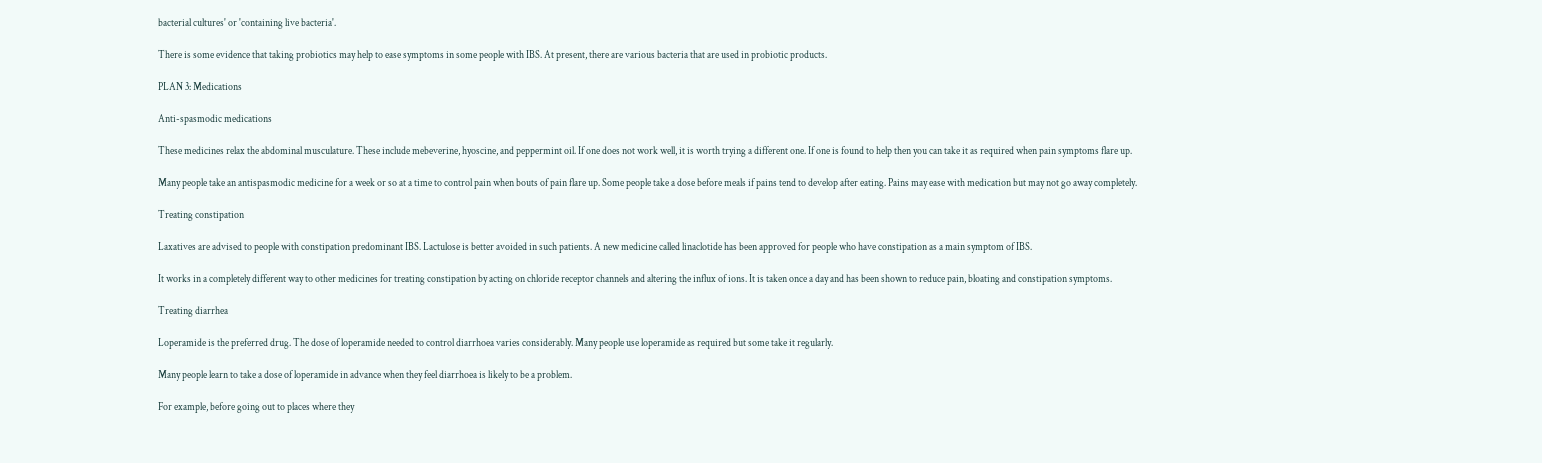bacterial cultures' or 'containing live bacteria'.

There is some evidence that taking probiotics may help to ease symptoms in some people with IBS. At present, there are various bacteria that are used in probiotic products.

PLAN 3: Medications

Anti-spasmodic medications

These medicines relax the abdominal musculature. These include mebeverine, hyoscine, and peppermint oil. If one does not work well, it is worth trying a different one. If one is found to help then you can take it as required when pain symptoms flare up.

Many people take an antispasmodic medicine for a week or so at a time to control pain when bouts of pain flare up. Some people take a dose before meals if pains tend to develop after eating. Pains may ease with medication but may not go away completely.

Treating constipation

Laxatives are advised to people with constipation predominant IBS. Lactulose is better avoided in such patients. A new medicine called linaclotide has been approved for people who have constipation as a main symptom of IBS.

It works in a completely different way to other medicines for treating constipation by acting on chloride receptor channels and altering the influx of ions. It is taken once a day and has been shown to reduce pain, bloating and constipation symptoms.

Treating diarrhea

Loperamide is the preferred drug. The dose of loperamide needed to control diarrhoea varies considerably. Many people use loperamide as required but some take it regularly.

Many people learn to take a dose of loperamide in advance when they feel diarrhoea is likely to be a problem.

For example, before going out to places where they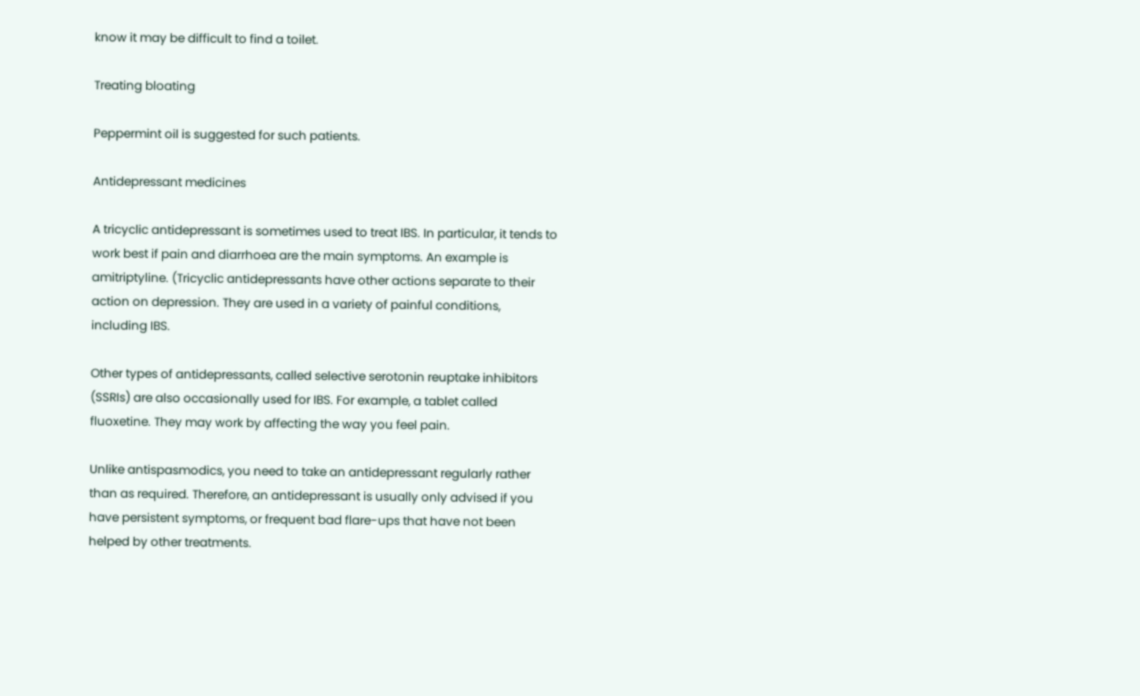know it may be difficult to find a toilet.

Treating bloating

Peppermint oil is suggested for such patients.

Antidepressant medicines

A tricyclic antidepressant is sometimes used to treat IBS. In particular, it tends to work best if pain and diarrhoea are the main symptoms. An example is amitriptyline. (Tricyclic antidepressants have other actions separate to their action on depression. They are used in a variety of painful conditions, including IBS.

Other types of antidepressants, called selective serotonin reuptake inhibitors (SSRIs) are also occasionally used for IBS. For example, a tablet called fluoxetine. They may work by affecting the way you feel pain.

Unlike antispasmodics, you need to take an antidepressant regularly rather than as required. Therefore, an antidepressant is usually only advised if you have persistent symptoms, or frequent bad flare-ups that have not been helped by other treatments.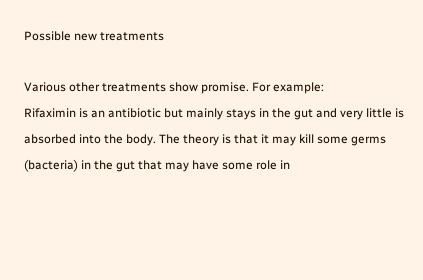Possible new treatments

Various other treatments show promise. For example:
Rifaximin is an antibiotic but mainly stays in the gut and very little is absorbed into the body. The theory is that it may kill some germs (bacteria) in the gut that may have some role in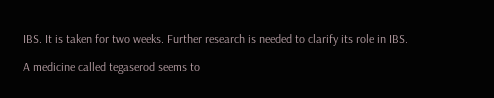IBS. It is taken for two weeks. Further research is needed to clarify its role in IBS.

A medicine called tegaserod seems to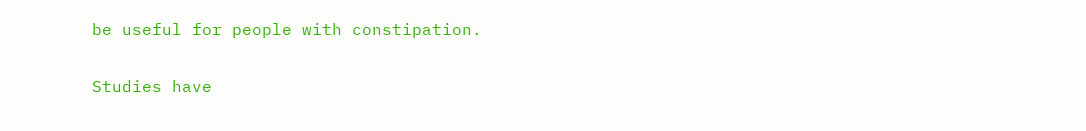be useful for people with constipation.

Studies have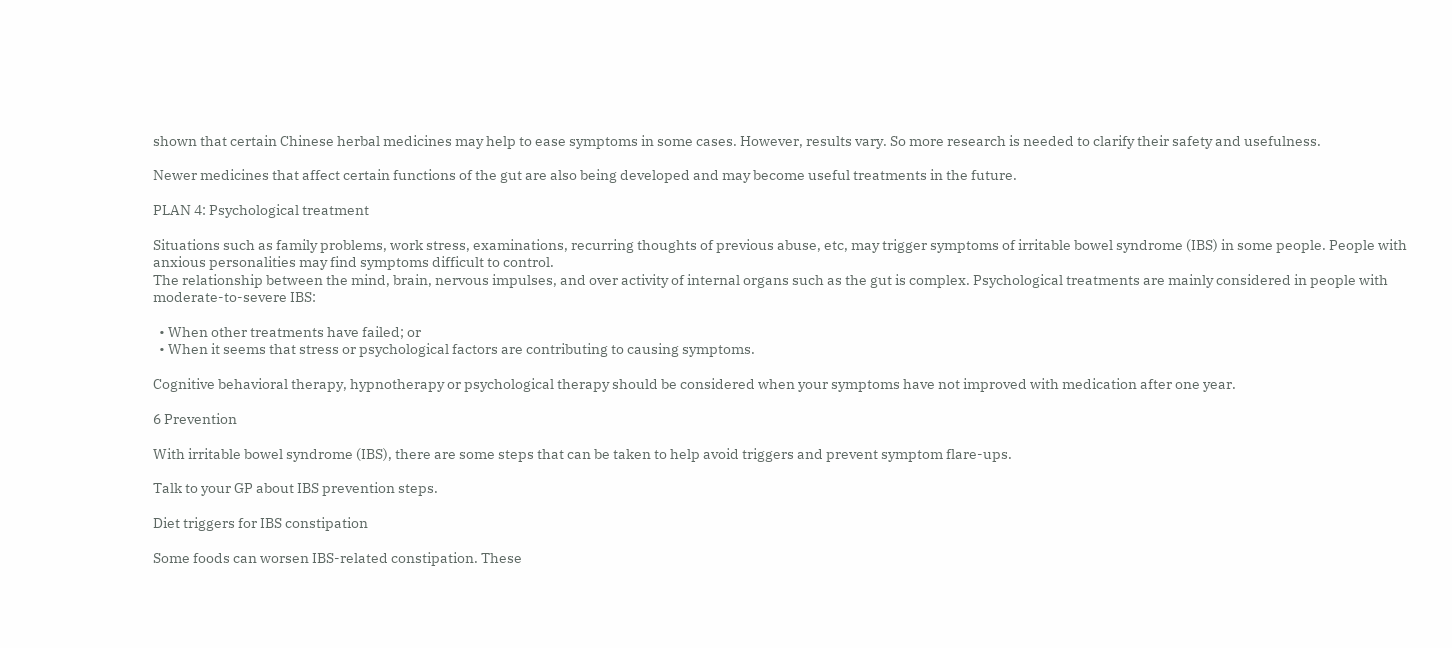shown that certain Chinese herbal medicines may help to ease symptoms in some cases. However, results vary. So more research is needed to clarify their safety and usefulness.

Newer medicines that affect certain functions of the gut are also being developed and may become useful treatments in the future.

PLAN 4: Psychological treatment

Situations such as family problems, work stress, examinations, recurring thoughts of previous abuse, etc, may trigger symptoms of irritable bowel syndrome (IBS) in some people. People with anxious personalities may find symptoms difficult to control.
The relationship between the mind, brain, nervous impulses, and over activity of internal organs such as the gut is complex. Psychological treatments are mainly considered in people with moderate-to-severe IBS:

  • When other treatments have failed; or
  • When it seems that stress or psychological factors are contributing to causing symptoms.

Cognitive behavioral therapy, hypnotherapy or psychological therapy should be considered when your symptoms have not improved with medication after one year.

6 Prevention

With irritable bowel syndrome (IBS), there are some steps that can be taken to help avoid triggers and prevent symptom flare-ups.

Talk to your GP about IBS prevention steps.

Diet triggers for IBS constipation

Some foods can worsen IBS-related constipation. These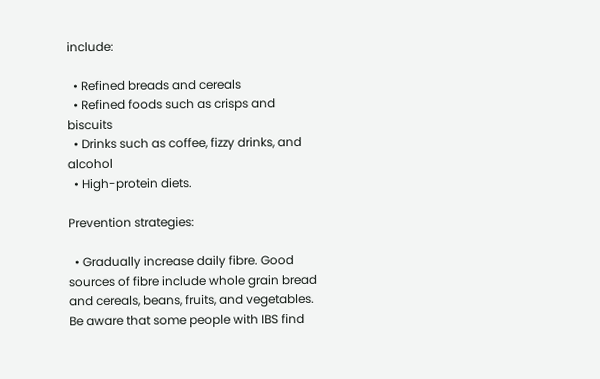include:

  • Refined breads and cereals
  • Refined foods such as crisps and biscuits
  • Drinks such as coffee, fizzy drinks, and alcohol
  • High-protein diets.

Prevention strategies:

  • Gradually increase daily fibre. Good sources of fibre include whole grain bread and cereals, beans, fruits, and vegetables. Be aware that some people with IBS find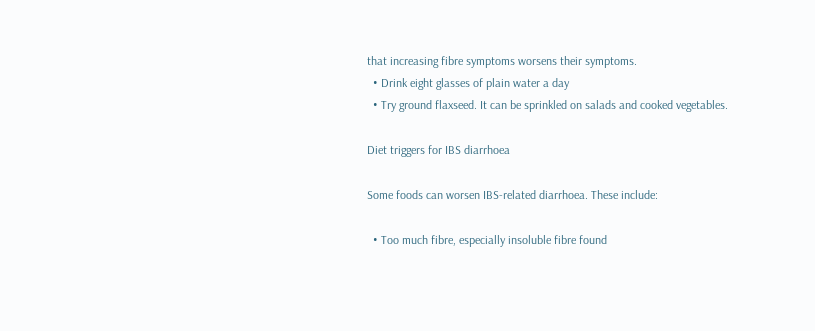that increasing fibre symptoms worsens their symptoms.
  • Drink eight glasses of plain water a day
  • Try ground flaxseed. It can be sprinkled on salads and cooked vegetables.

Diet triggers for IBS diarrhoea

Some foods can worsen IBS-related diarrhoea. These include:

  • Too much fibre, especially insoluble fibre found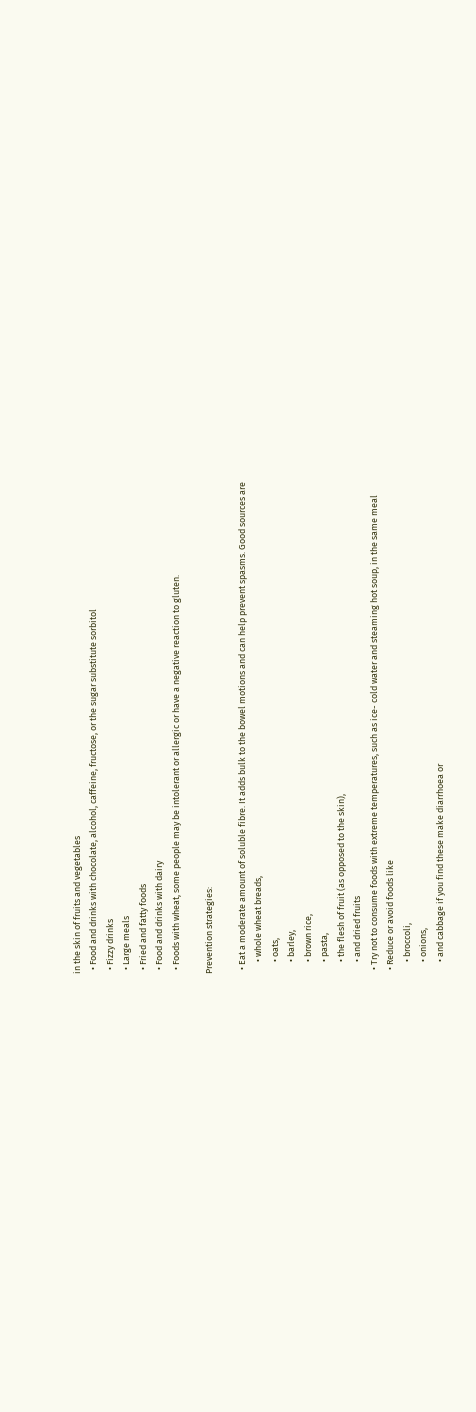in the skin of fruits and vegetables
  • Food and drinks with chocolate, alcohol, caffeine, fructose, or the sugar substitute sorbitol
  • Fizzy drinks
  • Large meals
  • Fried and fatty foods
  • Food and drinks with dairy
  • Foods with wheat, some people may be intolerant or allergic or have a negative reaction to gluten.

Prevention strategies:

  • Eat a moderate amount of soluble fibre. It adds bulk to the bowel motions and can help prevent spasms. Good sources are
      • whole wheat breads,
      • oats,
      • barley,
      • brown rice,
      • pasta,
      • the flesh of fruit (as opposed to the skin),
      • and dried fruits
  • Try not to consume foods with extreme temperatures, such as ice- cold water and steaming hot soup, in the same meal
  • Reduce or avoid foods like
      • broccoli,
      • onions,
      • and cabbage if you find these make diarrhoea or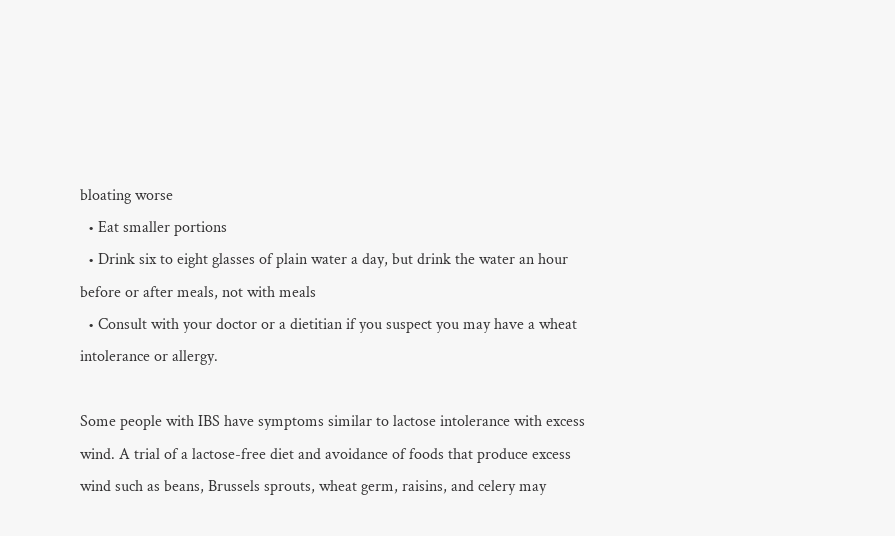bloating worse
  • Eat smaller portions
  • Drink six to eight glasses of plain water a day, but drink the water an hour before or after meals, not with meals
  • Consult with your doctor or a dietitian if you suspect you may have a wheat intolerance or allergy.

Some people with IBS have symptoms similar to lactose intolerance with excess wind. A trial of a lactose-free diet and avoidance of foods that produce excess wind such as beans, Brussels sprouts, wheat germ, raisins, and celery may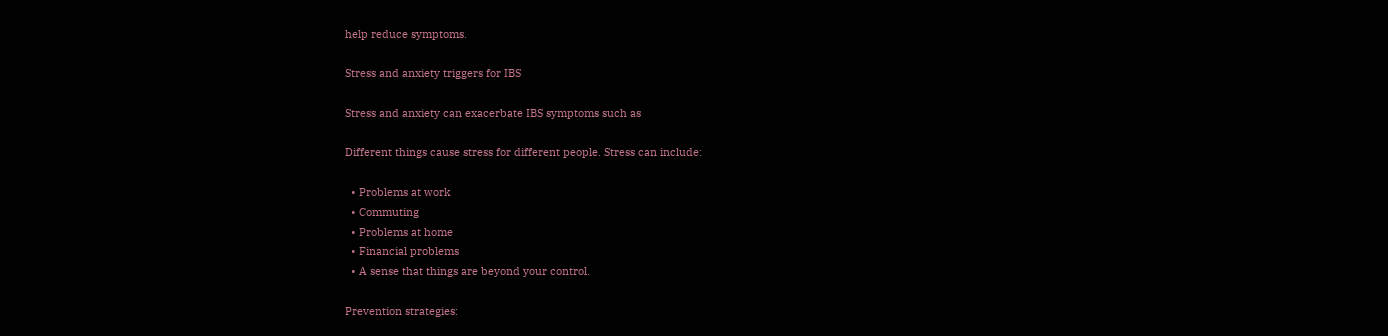help reduce symptoms.

Stress and anxiety triggers for IBS

Stress and anxiety can exacerbate IBS symptoms such as

Different things cause stress for different people. Stress can include:

  • Problems at work
  • Commuting
  • Problems at home
  • Financial problems
  • A sense that things are beyond your control.

Prevention strategies: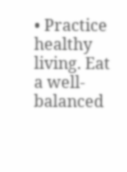• Practice healthy living. Eat a well-balanced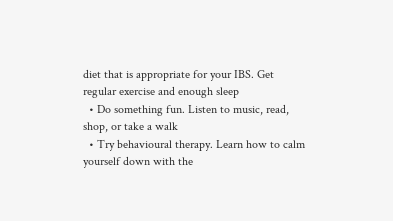diet that is appropriate for your IBS. Get regular exercise and enough sleep
  • Do something fun. Listen to music, read, shop, or take a walk
  • Try behavioural therapy. Learn how to calm yourself down with the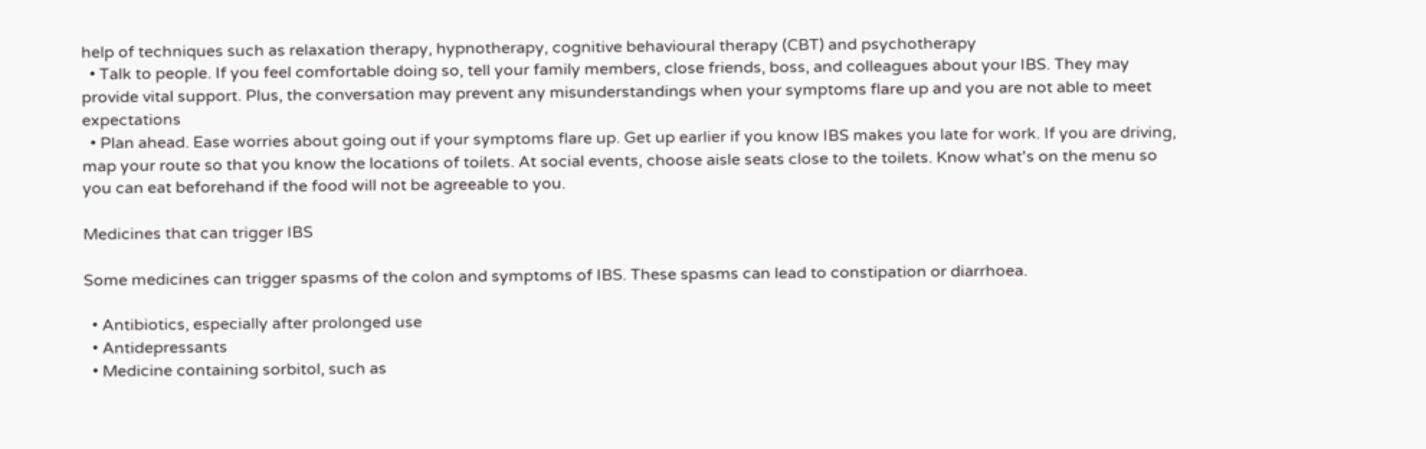help of techniques such as relaxation therapy, hypnotherapy, cognitive behavioural therapy (CBT) and psychotherapy
  • Talk to people. If you feel comfortable doing so, tell your family members, close friends, boss, and colleagues about your IBS. They may provide vital support. Plus, the conversation may prevent any misunderstandings when your symptoms flare up and you are not able to meet expectations
  • Plan ahead. Ease worries about going out if your symptoms flare up. Get up earlier if you know IBS makes you late for work. If you are driving, map your route so that you know the locations of toilets. At social events, choose aisle seats close to the toilets. Know what's on the menu so you can eat beforehand if the food will not be agreeable to you.

Medicines that can trigger IBS

Some medicines can trigger spasms of the colon and symptoms of IBS. These spasms can lead to constipation or diarrhoea.

  • Antibiotics, especially after prolonged use
  • Antidepressants
  • Medicine containing sorbitol, such as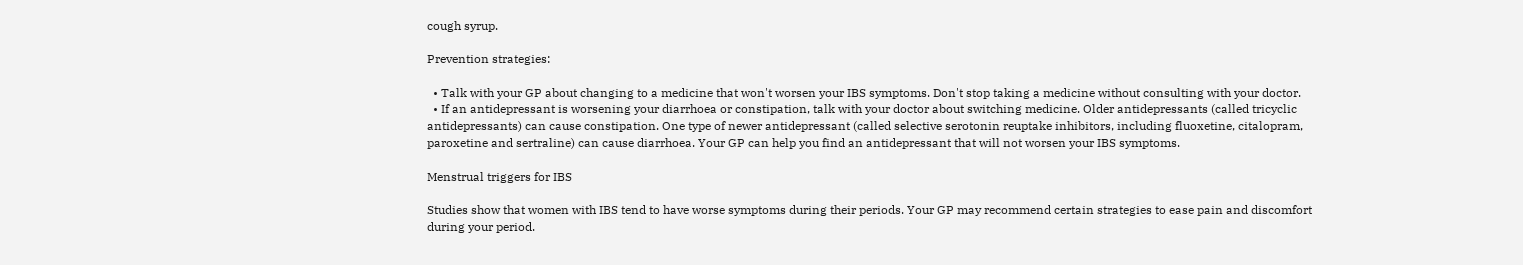cough syrup.

Prevention strategies:

  • Talk with your GP about changing to a medicine that won't worsen your IBS symptoms. Don't stop taking a medicine without consulting with your doctor.
  • If an antidepressant is worsening your diarrhoea or constipation, talk with your doctor about switching medicine. Older antidepressants (called tricyclic antidepressants) can cause constipation. One type of newer antidepressant (called selective serotonin reuptake inhibitors, including fluoxetine, citalopram, paroxetine and sertraline) can cause diarrhoea. Your GP can help you find an antidepressant that will not worsen your IBS symptoms.

Menstrual triggers for IBS

Studies show that women with IBS tend to have worse symptoms during their periods. Your GP may recommend certain strategies to ease pain and discomfort during your period.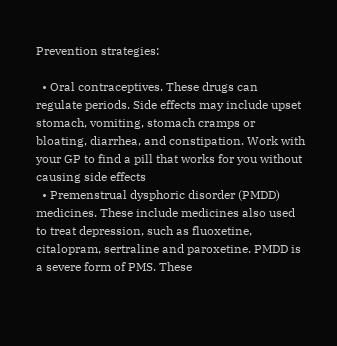Prevention strategies:

  • Oral contraceptives. These drugs can regulate periods. Side effects may include upset stomach, vomiting, stomach cramps or bloating, diarrhea, and constipation. Work with your GP to find a pill that works for you without causing side effects
  • Premenstrual dysphoric disorder (PMDD) medicines. These include medicines also used to treat depression, such as fluoxetine, citalopram, sertraline and paroxetine. PMDD is a severe form of PMS. These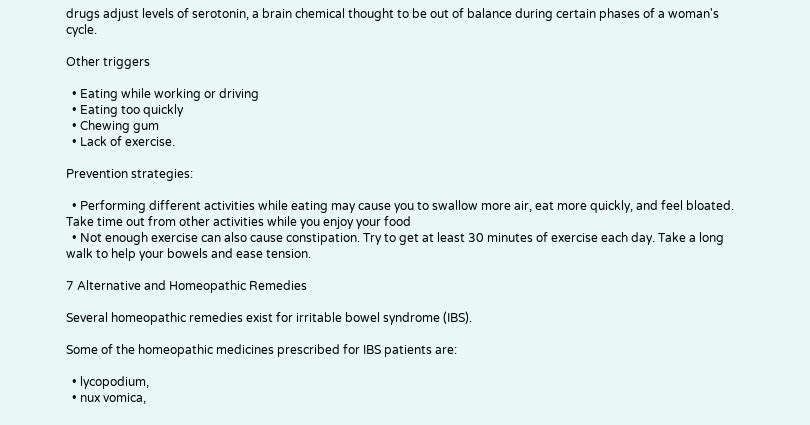drugs adjust levels of serotonin, a brain chemical thought to be out of balance during certain phases of a woman's cycle.

Other triggers

  • Eating while working or driving
  • Eating too quickly
  • Chewing gum
  • Lack of exercise.

Prevention strategies:

  • Performing different activities while eating may cause you to swallow more air, eat more quickly, and feel bloated. Take time out from other activities while you enjoy your food
  • Not enough exercise can also cause constipation. Try to get at least 30 minutes of exercise each day. Take a long walk to help your bowels and ease tension.

7 Alternative and Homeopathic Remedies

Several homeopathic remedies exist for irritable bowel syndrome (IBS).

Some of the homeopathic medicines prescribed for IBS patients are:

  • lycopodium,
  • nux vomica,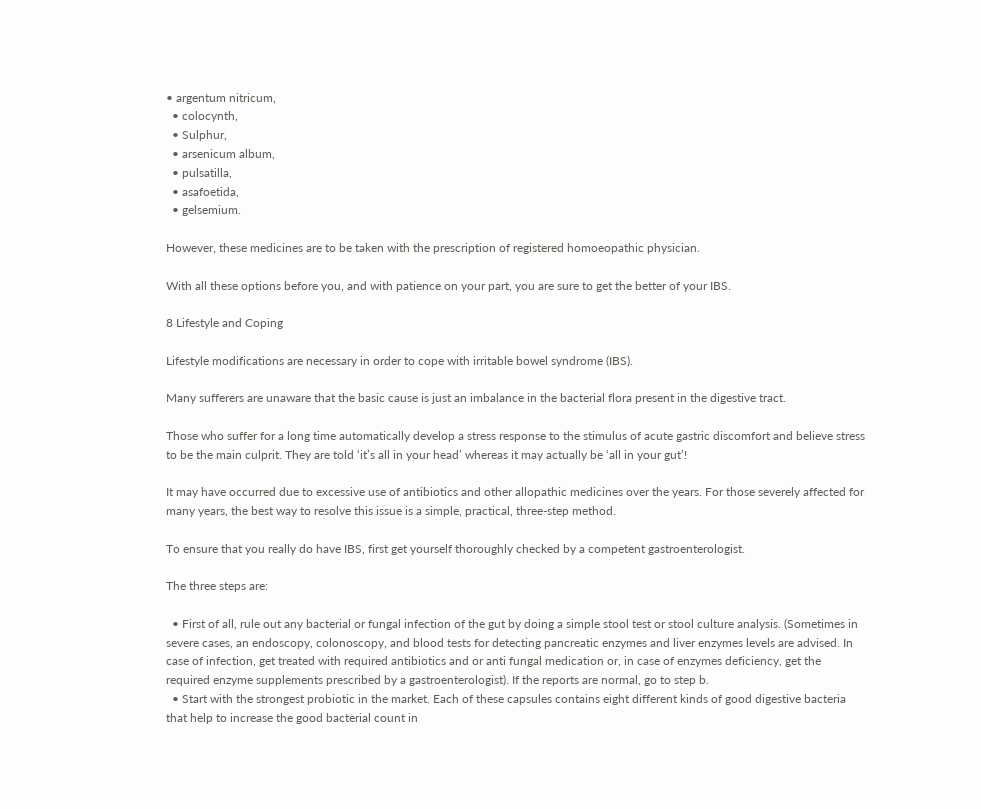• argentum nitricum,
  • colocynth,
  • Sulphur,
  • arsenicum album,
  • pulsatilla,
  • asafoetida,
  • gelsemium.

However, these medicines are to be taken with the prescription of registered homoeopathic physician.

With all these options before you, and with patience on your part, you are sure to get the better of your IBS.

8 Lifestyle and Coping

Lifestyle modifications are necessary in order to cope with irritable bowel syndrome (IBS).

Many sufferers are unaware that the basic cause is just an imbalance in the bacterial flora present in the digestive tract.

Those who suffer for a long time automatically develop a stress response to the stimulus of acute gastric discomfort and believe stress to be the main culprit. They are told ‘it’s all in your head’ whereas it may actually be ‘all in your gut’!

It may have occurred due to excessive use of antibiotics and other allopathic medicines over the years. For those severely affected for many years, the best way to resolve this issue is a simple, practical, three-step method.

To ensure that you really do have IBS, first get yourself thoroughly checked by a competent gastroenterologist.

The three steps are:

  • First of all, rule out any bacterial or fungal infection of the gut by doing a simple stool test or stool culture analysis. (Sometimes in severe cases, an endoscopy, colonoscopy, and blood tests for detecting pancreatic enzymes and liver enzymes levels are advised. In case of infection, get treated with required antibiotics and or anti fungal medication or, in case of enzymes deficiency, get the required enzyme supplements prescribed by a gastroenterologist). If the reports are normal, go to step b.
  • Start with the strongest probiotic in the market. Each of these capsules contains eight different kinds of good digestive bacteria that help to increase the good bacterial count in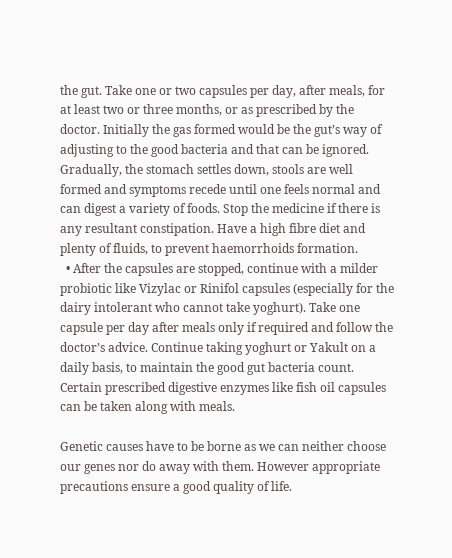the gut. Take one or two capsules per day, after meals, for at least two or three months, or as prescribed by the doctor. Initially the gas formed would be the gut’s way of adjusting to the good bacteria and that can be ignored. Gradually, the stomach settles down, stools are well formed and symptoms recede until one feels normal and can digest a variety of foods. Stop the medicine if there is any resultant constipation. Have a high fibre diet and plenty of fluids, to prevent haemorrhoids formation.
  • After the capsules are stopped, continue with a milder probiotic like Vizylac or Rinifol capsules (especially for the dairy intolerant who cannot take yoghurt). Take one capsule per day after meals only if required and follow the doctor’s advice. Continue taking yoghurt or Yakult on a daily basis, to maintain the good gut bacteria count. Certain prescribed digestive enzymes like fish oil capsules can be taken along with meals.

Genetic causes have to be borne as we can neither choose our genes nor do away with them. However appropriate precautions ensure a good quality of life.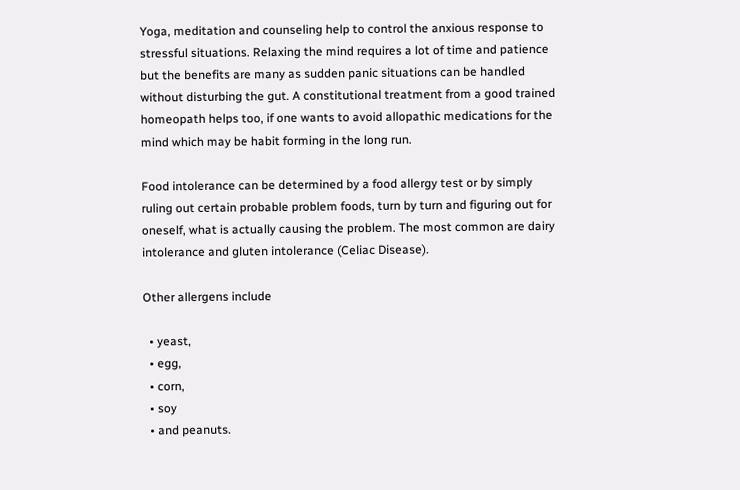Yoga, meditation and counseling help to control the anxious response to stressful situations. Relaxing the mind requires a lot of time and patience but the benefits are many as sudden panic situations can be handled without disturbing the gut. A constitutional treatment from a good trained homeopath helps too, if one wants to avoid allopathic medications for the mind which may be habit forming in the long run.

Food intolerance can be determined by a food allergy test or by simply ruling out certain probable problem foods, turn by turn and figuring out for oneself, what is actually causing the problem. The most common are dairy intolerance and gluten intolerance (Celiac Disease).

Other allergens include

  • yeast,
  • egg,
  • corn,
  • soy
  • and peanuts.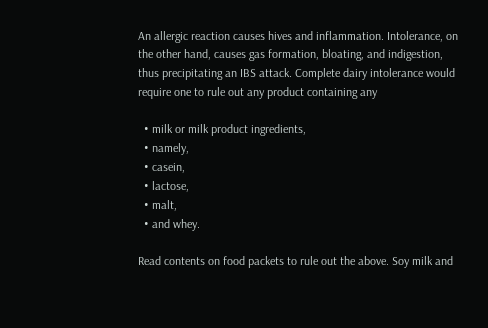An allergic reaction causes hives and inflammation. Intolerance, on the other hand, causes gas formation, bloating, and indigestion, thus precipitating an IBS attack. Complete dairy intolerance would require one to rule out any product containing any

  • milk or milk product ingredients,
  • namely,
  • casein,
  • lactose,
  • malt,
  • and whey.

Read contents on food packets to rule out the above. Soy milk and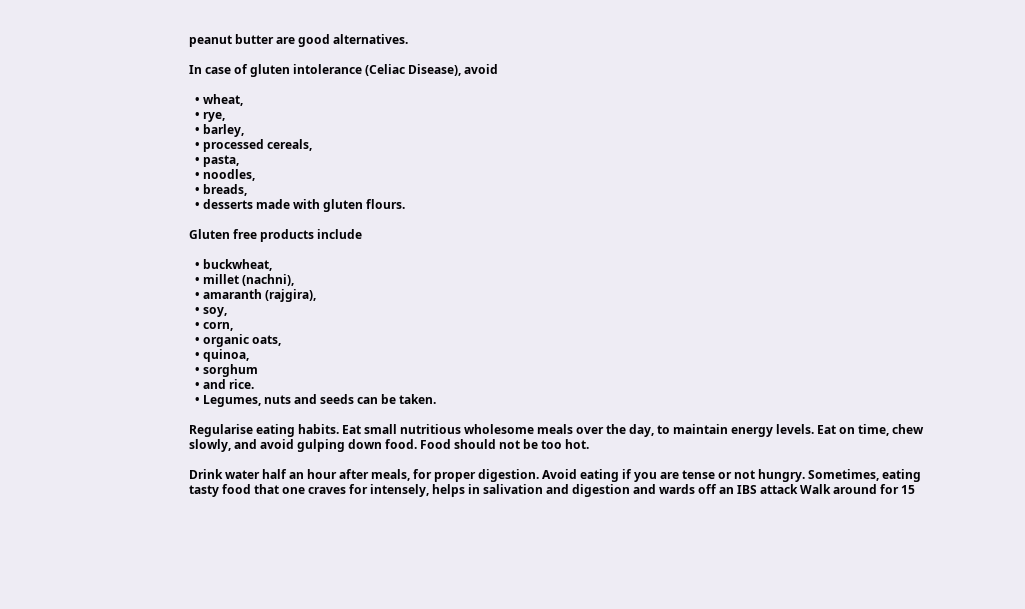peanut butter are good alternatives.

In case of gluten intolerance (Celiac Disease), avoid

  • wheat,
  • rye,
  • barley,
  • processed cereals,
  • pasta,
  • noodles,
  • breads,
  • desserts made with gluten flours.

Gluten free products include

  • buckwheat,
  • millet (nachni),
  • amaranth (rajgira),
  • soy,
  • corn,
  • organic oats,
  • quinoa,
  • sorghum
  • and rice.
  • Legumes, nuts and seeds can be taken.

Regularise eating habits. Eat small nutritious wholesome meals over the day, to maintain energy levels. Eat on time, chew slowly, and avoid gulping down food. Food should not be too hot.

Drink water half an hour after meals, for proper digestion. Avoid eating if you are tense or not hungry. Sometimes, eating tasty food that one craves for intensely, helps in salivation and digestion and wards off an IBS attack Walk around for 15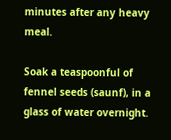minutes after any heavy meal.

Soak a teaspoonful of fennel seeds (saunf), in a glass of water overnight.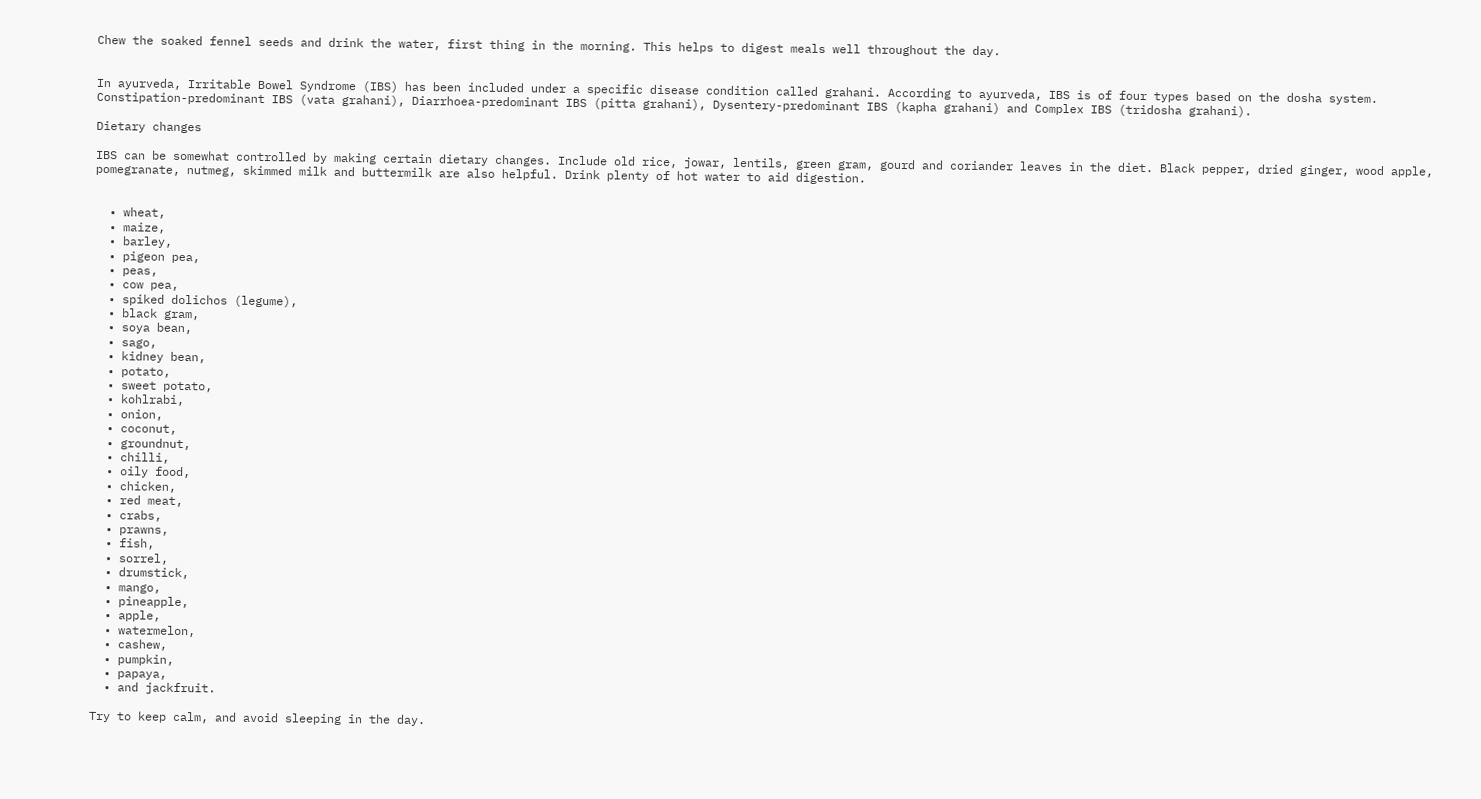Chew the soaked fennel seeds and drink the water, first thing in the morning. This helps to digest meals well throughout the day.


In ayurveda, Irritable Bowel Syndrome (IBS) has been included under a specific disease condition called grahani. According to ayurveda, IBS is of four types based on the dosha system. Constipation-predominant IBS (vata grahani), Diarrhoea-predominant IBS (pitta grahani), Dysentery-predominant IBS (kapha grahani) and Complex IBS (tridosha grahani).

Dietary changes

IBS can be somewhat controlled by making certain dietary changes. Include old rice, jowar, lentils, green gram, gourd and coriander leaves in the diet. Black pepper, dried ginger, wood apple, pomegranate, nutmeg, skimmed milk and buttermilk are also helpful. Drink plenty of hot water to aid digestion.


  • wheat,
  • maize,
  • barley,
  • pigeon pea,
  • peas,
  • cow pea,
  • spiked dolichos (legume),
  • black gram,
  • soya bean,
  • sago,
  • kidney bean,
  • potato,
  • sweet potato,
  • kohlrabi,
  • onion,
  • coconut,
  • groundnut,
  • chilli,
  • oily food,
  • chicken,
  • red meat,
  • crabs,
  • prawns,
  • fish,
  • sorrel,
  • drumstick,
  • mango,
  • pineapple,
  • apple,
  • watermelon,
  • cashew,
  • pumpkin,
  • papaya,
  • and jackfruit.

Try to keep calm, and avoid sleeping in the day.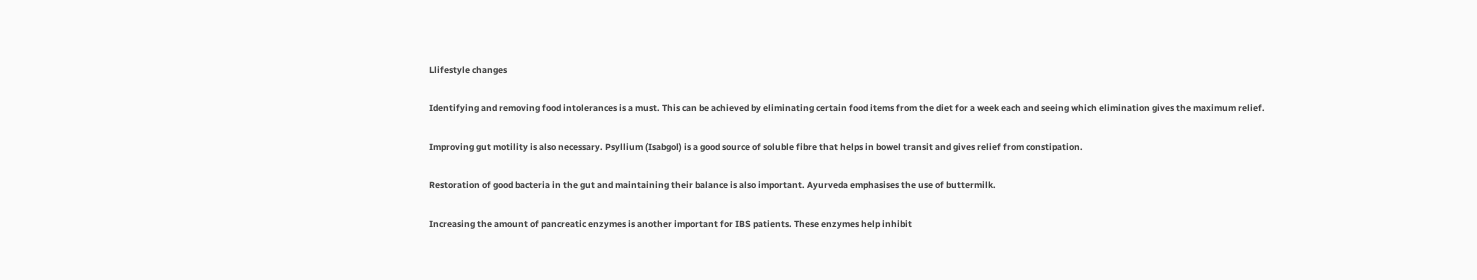Llifestyle changes

Identifying and removing food intolerances is a must. This can be achieved by eliminating certain food items from the diet for a week each and seeing which elimination gives the maximum relief.

Improving gut motility is also necessary. Psyllium (Isabgol) is a good source of soluble fibre that helps in bowel transit and gives relief from constipation.

Restoration of good bacteria in the gut and maintaining their balance is also important. Ayurveda emphasises the use of buttermilk.

Increasing the amount of pancreatic enzymes is another important for IBS patients. These enzymes help inhibit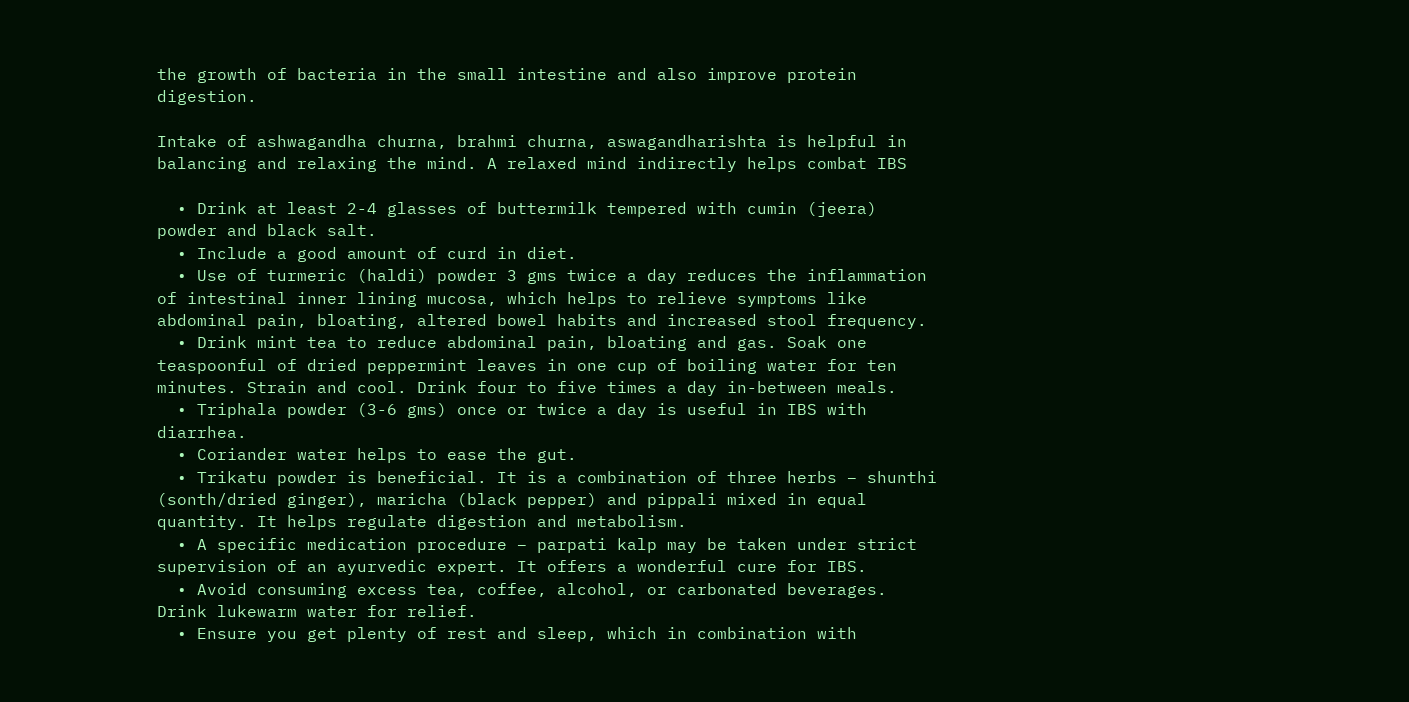the growth of bacteria in the small intestine and also improve protein digestion.

Intake of ashwagandha churna, brahmi churna, aswagandharishta is helpful in balancing and relaxing the mind. A relaxed mind indirectly helps combat IBS

  • Drink at least 2-4 glasses of buttermilk tempered with cumin (jeera) powder and black salt.
  • Include a good amount of curd in diet.
  • Use of turmeric (haldi) powder 3 gms twice a day reduces the inflammation of intestinal inner lining mucosa, which helps to relieve symptoms like abdominal pain, bloating, altered bowel habits and increased stool frequency.
  • Drink mint tea to reduce abdominal pain, bloating and gas. Soak one teaspoonful of dried peppermint leaves in one cup of boiling water for ten minutes. Strain and cool. Drink four to five times a day in-between meals.
  • Triphala powder (3-6 gms) once or twice a day is useful in IBS with diarrhea.
  • Coriander water helps to ease the gut.
  • Trikatu powder is beneficial. It is a combination of three herbs – shunthi (sonth/dried ginger), maricha (black pepper) and pippali mixed in equal quantity. It helps regulate digestion and metabolism.
  • A specific medication procedure – parpati kalp may be taken under strict supervision of an ayurvedic expert. It offers a wonderful cure for IBS.
  • Avoid consuming excess tea, coffee, alcohol, or carbonated beverages. Drink lukewarm water for relief.
  • Ensure you get plenty of rest and sleep, which in combination with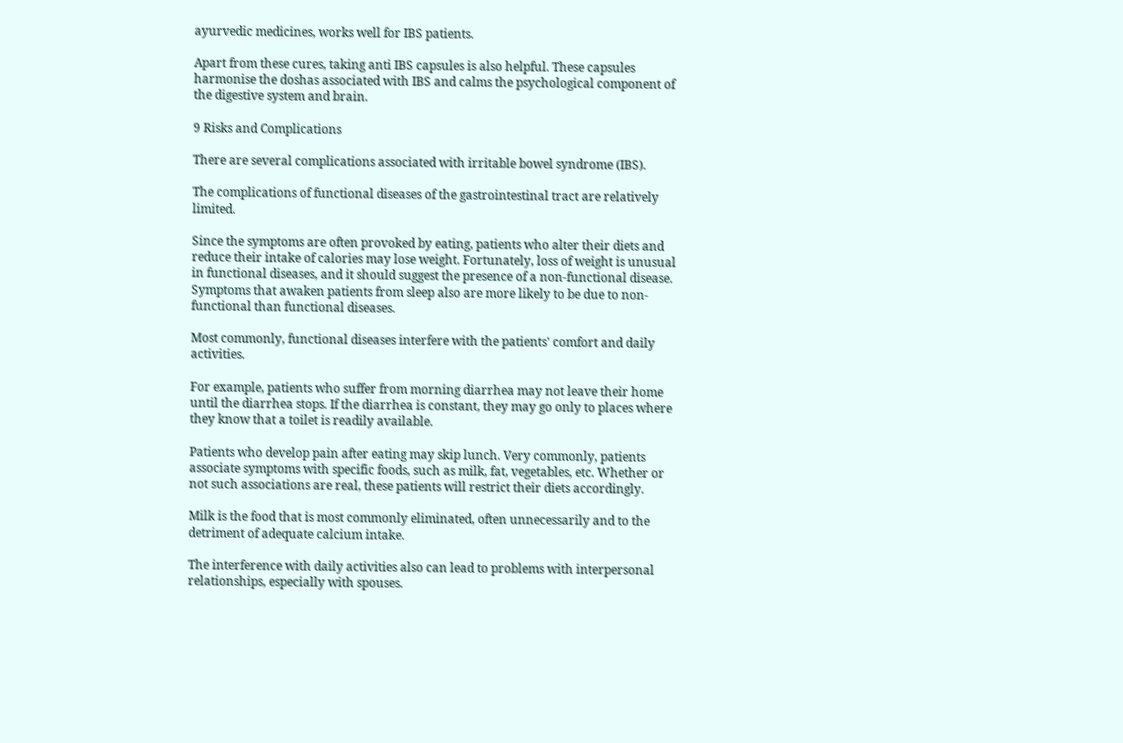ayurvedic medicines, works well for IBS patients.

Apart from these cures, taking anti IBS capsules is also helpful. These capsules harmonise the doshas associated with IBS and calms the psychological component of the digestive system and brain.

9 Risks and Complications

There are several complications associated with irritable bowel syndrome (IBS).

The complications of functional diseases of the gastrointestinal tract are relatively limited.

Since the symptoms are often provoked by eating, patients who alter their diets and reduce their intake of calories may lose weight. Fortunately, loss of weight is unusual in functional diseases, and it should suggest the presence of a non-functional disease. Symptoms that awaken patients from sleep also are more likely to be due to non-functional than functional diseases.

Most commonly, functional diseases interfere with the patients' comfort and daily activities.

For example, patients who suffer from morning diarrhea may not leave their home until the diarrhea stops. If the diarrhea is constant, they may go only to places where they know that a toilet is readily available.

Patients who develop pain after eating may skip lunch. Very commonly, patients associate symptoms with specific foods, such as milk, fat, vegetables, etc. Whether or not such associations are real, these patients will restrict their diets accordingly.

Milk is the food that is most commonly eliminated, often unnecessarily and to the detriment of adequate calcium intake.

The interference with daily activities also can lead to problems with interpersonal relationships, especially with spouses.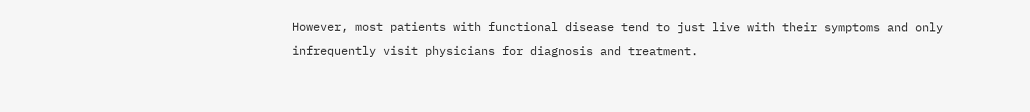However, most patients with functional disease tend to just live with their symptoms and only infrequently visit physicians for diagnosis and treatment.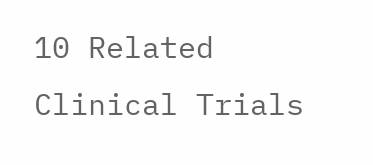10 Related Clinical Trials